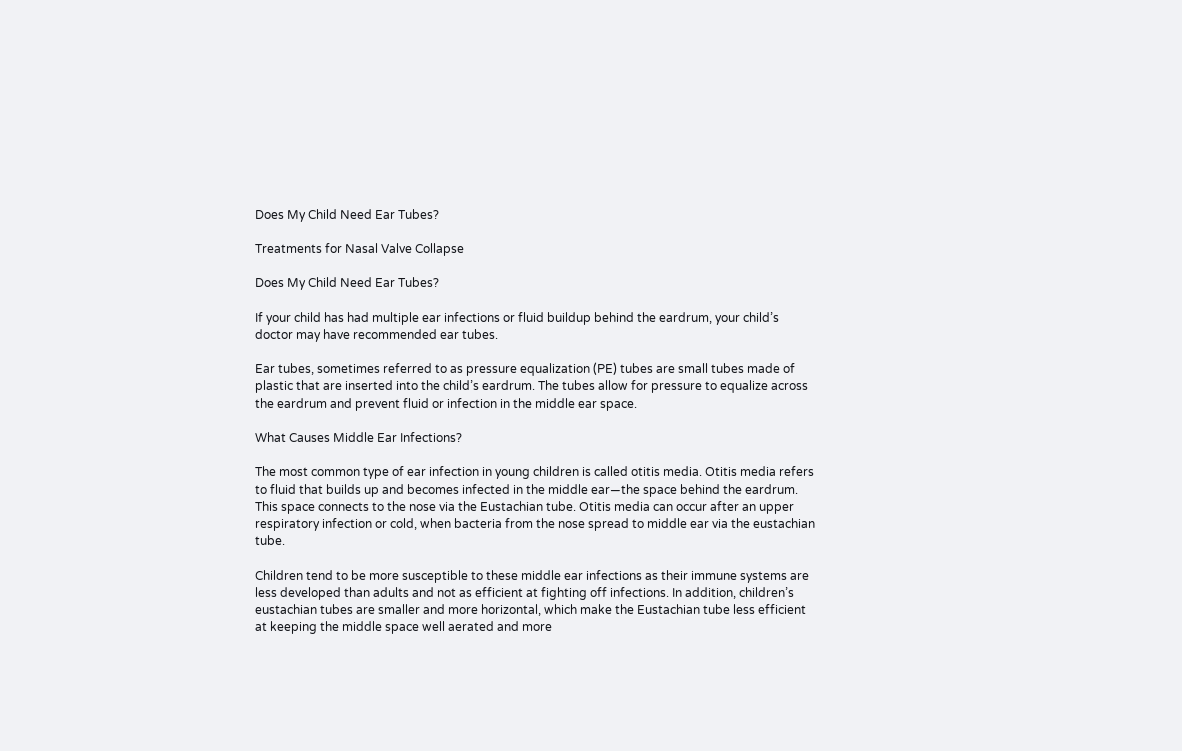Does My Child Need Ear Tubes?

Treatments for Nasal Valve Collapse

Does My Child Need Ear Tubes?

If your child has had multiple ear infections or fluid buildup behind the eardrum, your child’s doctor may have recommended ear tubes.

Ear tubes, sometimes referred to as pressure equalization (PE) tubes are small tubes made of plastic that are inserted into the child’s eardrum. The tubes allow for pressure to equalize across the eardrum and prevent fluid or infection in the middle ear space.

What Causes Middle Ear Infections?

The most common type of ear infection in young children is called otitis media. Otitis media refers to fluid that builds up and becomes infected in the middle ear—the space behind the eardrum. This space connects to the nose via the Eustachian tube. Otitis media can occur after an upper respiratory infection or cold, when bacteria from the nose spread to middle ear via the eustachian tube.

Children tend to be more susceptible to these middle ear infections as their immune systems are less developed than adults and not as efficient at fighting off infections. In addition, children’s eustachian tubes are smaller and more horizontal, which make the Eustachian tube less efficient at keeping the middle space well aerated and more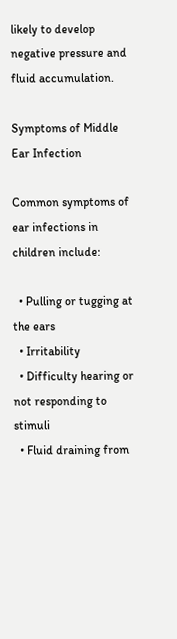likely to develop negative pressure and fluid accumulation.

Symptoms of Middle Ear Infection

Common symptoms of ear infections in children include:

  • Pulling or tugging at the ears
  • Irritability
  • Difficulty hearing or not responding to stimuli
  • Fluid draining from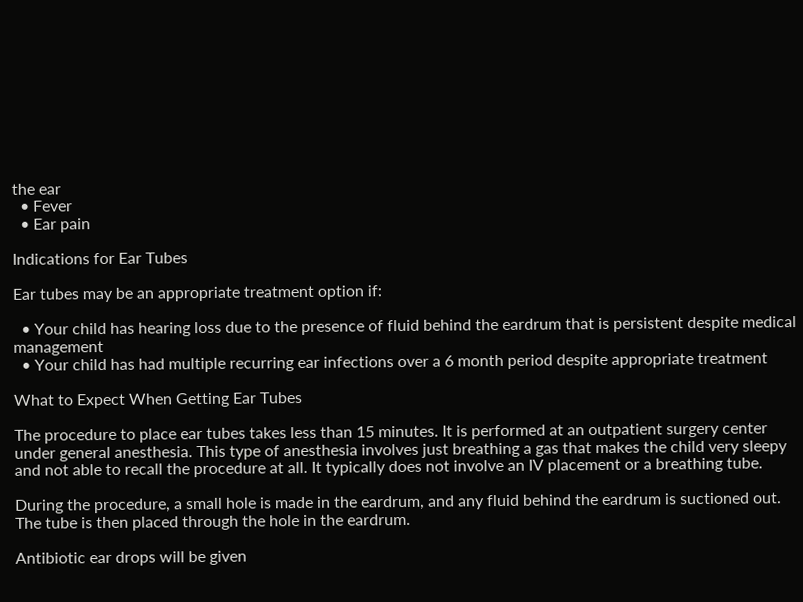the ear
  • Fever
  • Ear pain

Indications for Ear Tubes

Ear tubes may be an appropriate treatment option if:

  • Your child has hearing loss due to the presence of fluid behind the eardrum that is persistent despite medical management
  • Your child has had multiple recurring ear infections over a 6 month period despite appropriate treatment

What to Expect When Getting Ear Tubes

The procedure to place ear tubes takes less than 15 minutes. It is performed at an outpatient surgery center under general anesthesia. This type of anesthesia involves just breathing a gas that makes the child very sleepy and not able to recall the procedure at all. It typically does not involve an IV placement or a breathing tube.

During the procedure, a small hole is made in the eardrum, and any fluid behind the eardrum is suctioned out. The tube is then placed through the hole in the eardrum.

Antibiotic ear drops will be given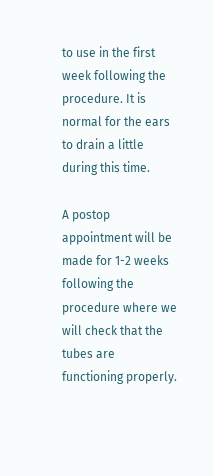to use in the first week following the procedure. It is normal for the ears to drain a little during this time.

A postop appointment will be made for 1-2 weeks following the procedure where we will check that the tubes are functioning properly.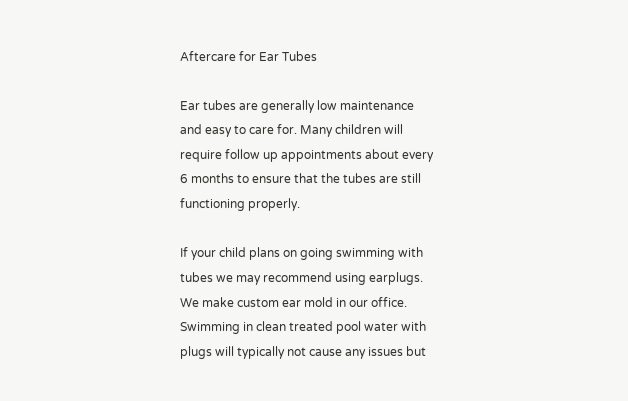Aftercare for Ear Tubes

Ear tubes are generally low maintenance and easy to care for. Many children will require follow up appointments about every 6 months to ensure that the tubes are still functioning properly.

If your child plans on going swimming with tubes we may recommend using earplugs. We make custom ear mold in our office. Swimming in clean treated pool water with plugs will typically not cause any issues but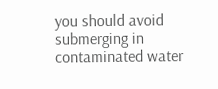you should avoid submerging in contaminated water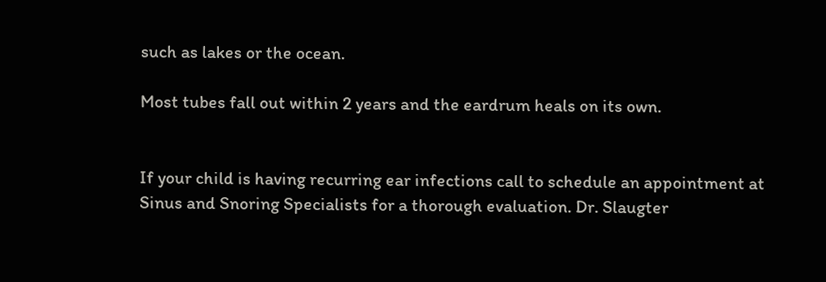such as lakes or the ocean.

Most tubes fall out within 2 years and the eardrum heals on its own.


If your child is having recurring ear infections call to schedule an appointment at Sinus and Snoring Specialists for a thorough evaluation. Dr. Slaugter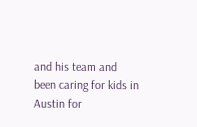and his team and been caring for kids in Austin for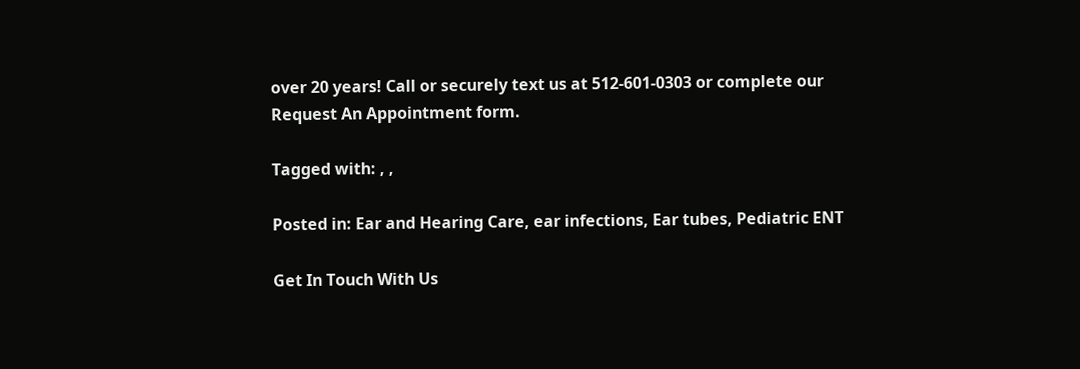over 20 years! Call or securely text us at 512-601-0303 or complete our Request An Appointment form.

Tagged with: , ,

Posted in: Ear and Hearing Care, ear infections, Ear tubes, Pediatric ENT

Get In Touch With Us